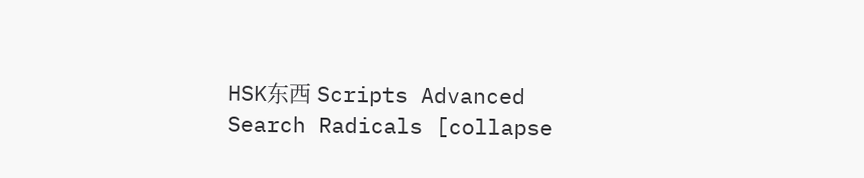HSK东西 Scripts Advanced Search Radicals [collapse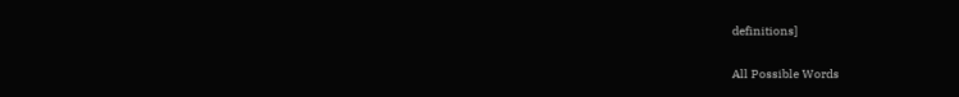definitions]

All Possible Words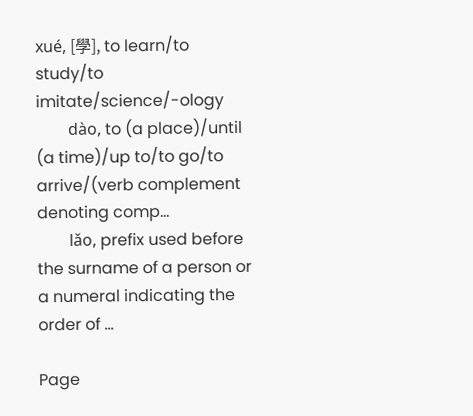xué, [學], to learn/to study/to imitate/science/-ology
        dào, to (a place)/until (a time)/up to/to go/to arrive/(verb complement denoting comp...
        lǎo, prefix used before the surname of a person or a numeral indicating the order of ...

Page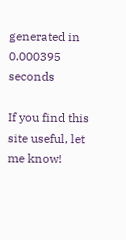generated in 0.000395 seconds

If you find this site useful, let me know!